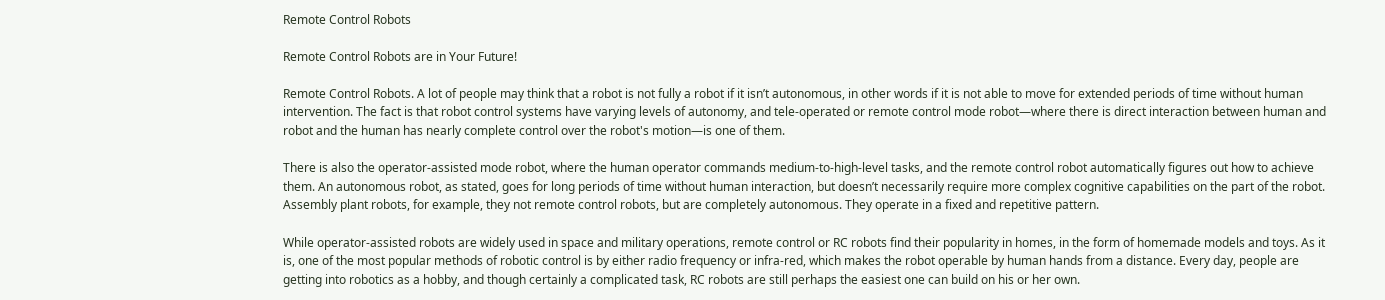Remote Control Robots

Remote Control Robots are in Your Future!

Remote Control Robots. A lot of people may think that a robot is not fully a robot if it isn’t autonomous, in other words if it is not able to move for extended periods of time without human intervention. The fact is that robot control systems have varying levels of autonomy, and tele-operated or remote control mode robot—where there is direct interaction between human and robot and the human has nearly complete control over the robot's motion—is one of them.

There is also the operator-assisted mode robot, where the human operator commands medium-to-high-level tasks, and the remote control robot automatically figures out how to achieve them. An autonomous robot, as stated, goes for long periods of time without human interaction, but doesn’t necessarily require more complex cognitive capabilities on the part of the robot. Assembly plant robots, for example, they not remote control robots, but are completely autonomous. They operate in a fixed and repetitive pattern.

While operator-assisted robots are widely used in space and military operations, remote control or RC robots find their popularity in homes, in the form of homemade models and toys. As it is, one of the most popular methods of robotic control is by either radio frequency or infra-red, which makes the robot operable by human hands from a distance. Every day, people are getting into robotics as a hobby, and though certainly a complicated task, RC robots are still perhaps the easiest one can build on his or her own.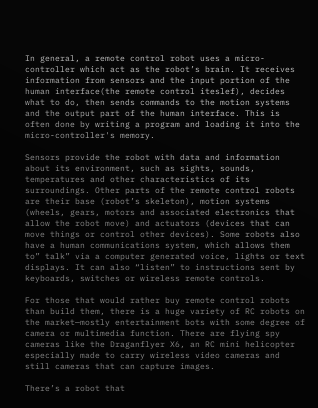In general, a remote control robot uses a micro-controller which act as the robot’s brain. It receives information from sensors and the input portion of the human interface(the remote control iteslef), decides what to do, then sends commands to the motion systems and the output part of the human interface. This is often done by writing a program and loading it into the micro-controller's memory.

Sensors provide the robot with data and information about its environment, such as sights, sounds, temperatures and other characteristics of its surroundings. Other parts of the remote control robots are their base (robot’s skeleton), motion systems (wheels, gears, motors and associated electronics that allow the robot move) and actuators (devices that can move things or control other devices). Some robots also have a human communications system, which allows them to” talk” via a computer generated voice, lights or text displays. It can also “listen” to instructions sent by keyboards, switches or wireless remote controls.

For those that would rather buy remote control robots than build them, there is a huge variety of RC robots on the market—mostly entertainment bots with some degree of camera or multimedia function. There are flying spy cameras like the Draganflyer X6, an RC mini helicopter especially made to carry wireless video cameras and still cameras that can capture images.

There’s a robot that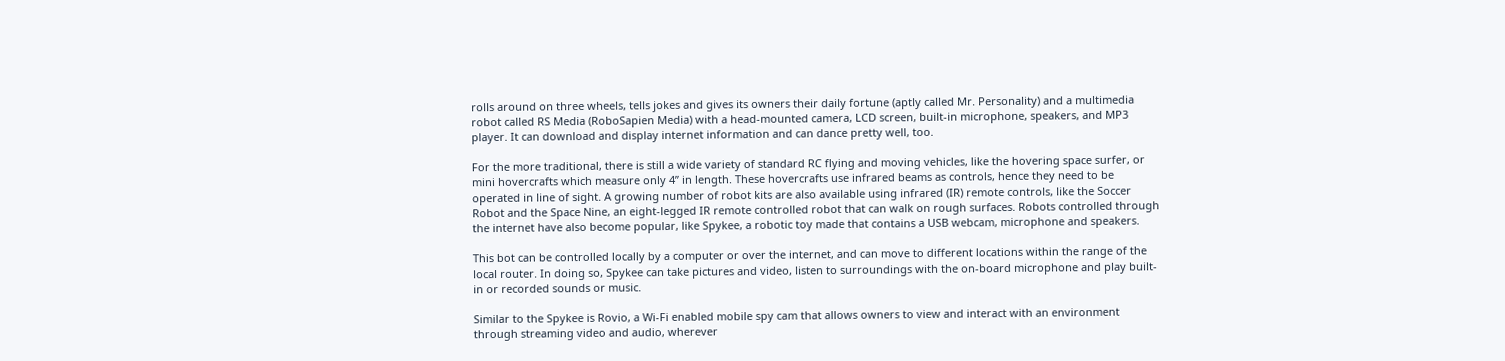rolls around on three wheels, tells jokes and gives its owners their daily fortune (aptly called Mr. Personality) and a multimedia robot called RS Media (RoboSapien Media) with a head-mounted camera, LCD screen, built-in microphone, speakers, and MP3 player. It can download and display internet information and can dance pretty well, too.

For the more traditional, there is still a wide variety of standard RC flying and moving vehicles, like the hovering space surfer, or mini hovercrafts which measure only 4” in length. These hovercrafts use infrared beams as controls, hence they need to be operated in line of sight. A growing number of robot kits are also available using infrared (IR) remote controls, like the Soccer Robot and the Space Nine, an eight-legged IR remote controlled robot that can walk on rough surfaces. Robots controlled through the internet have also become popular, like Spykee, a robotic toy made that contains a USB webcam, microphone and speakers.

This bot can be controlled locally by a computer or over the internet, and can move to different locations within the range of the local router. In doing so, Spykee can take pictures and video, listen to surroundings with the on-board microphone and play built-in or recorded sounds or music.

Similar to the Spykee is Rovio, a Wi-Fi enabled mobile spy cam that allows owners to view and interact with an environment through streaming video and audio, wherever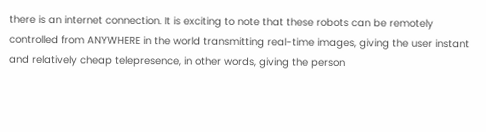there is an internet connection. It is exciting to note that these robots can be remotely controlled from ANYWHERE in the world transmitting real-time images, giving the user instant and relatively cheap telepresence, in other words, giving the person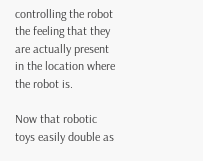controlling the robot the feeling that they are actually present in the location where the robot is.

Now that robotic toys easily double as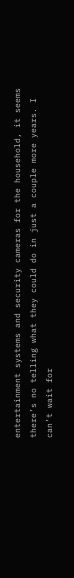entertainment systems and security cameras for the household, it seems there’s no telling what they could do in just a couple more years. I can’t wait for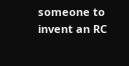someone to invent an RC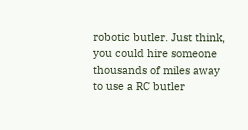robotic butler. Just think, you could hire someone thousands of miles away to use a RC butler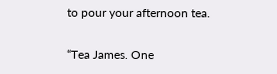to pour your afternoon tea.

“Tea James. One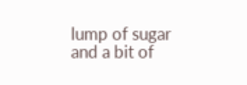lump of sugar and a bit of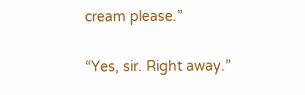cream please.”

“Yes, sir. Right away.”